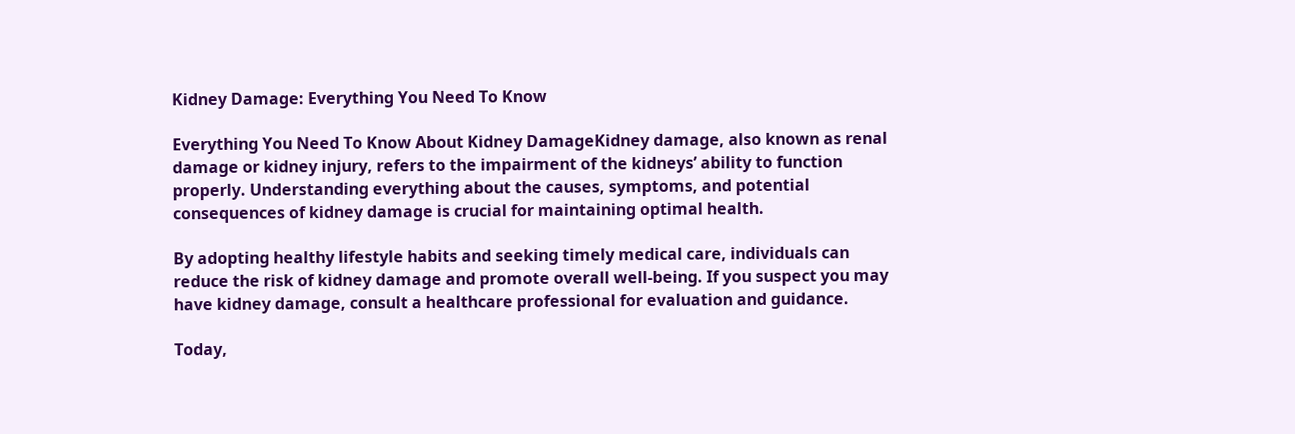Kidney Damage: Everything You Need To Know

Everything You Need To Know About Kidney DamageKidney damage, also known as renal damage or kidney injury, refers to the impairment of the kidneys’ ability to function properly. Understanding everything about the causes, symptoms, and potential consequences of kidney damage is crucial for maintaining optimal health.

By adopting healthy lifestyle habits and seeking timely medical care, individuals can reduce the risk of kidney damage and promote overall well-being. If you suspect you may have kidney damage, consult a healthcare professional for evaluation and guidance.

Today,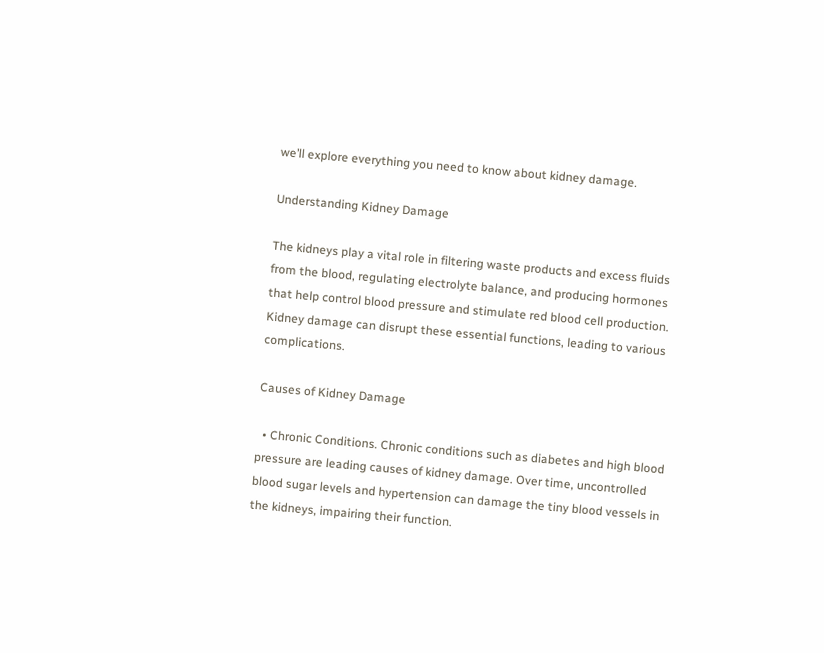we’ll explore everything you need to know about kidney damage.

Understanding Kidney Damage

The kidneys play a vital role in filtering waste products and excess fluids from the blood, regulating electrolyte balance, and producing hormones that help control blood pressure and stimulate red blood cell production. Kidney damage can disrupt these essential functions, leading to various complications.

Causes of Kidney Damage

  • Chronic Conditions. Chronic conditions such as diabetes and high blood pressure are leading causes of kidney damage. Over time, uncontrolled blood sugar levels and hypertension can damage the tiny blood vessels in the kidneys, impairing their function.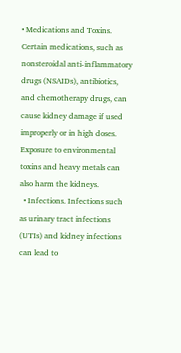• Medications and Toxins. Certain medications, such as nonsteroidal anti-inflammatory drugs (NSAIDs), antibiotics, and chemotherapy drugs, can cause kidney damage if used improperly or in high doses. Exposure to environmental toxins and heavy metals can also harm the kidneys.
  • Infections. Infections such as urinary tract infections (UTIs) and kidney infections can lead to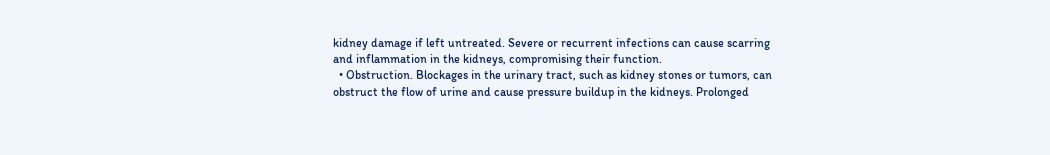kidney damage if left untreated. Severe or recurrent infections can cause scarring and inflammation in the kidneys, compromising their function.
  • Obstruction. Blockages in the urinary tract, such as kidney stones or tumors, can obstruct the flow of urine and cause pressure buildup in the kidneys. Prolonged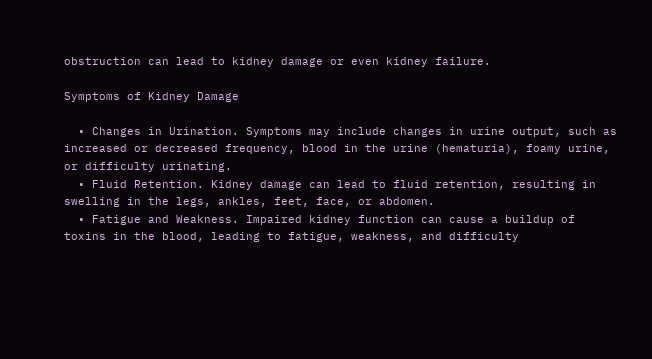obstruction can lead to kidney damage or even kidney failure.

Symptoms of Kidney Damage

  • Changes in Urination. Symptoms may include changes in urine output, such as increased or decreased frequency, blood in the urine (hematuria), foamy urine, or difficulty urinating.
  • Fluid Retention. Kidney damage can lead to fluid retention, resulting in swelling in the legs, ankles, feet, face, or abdomen.
  • Fatigue and Weakness. Impaired kidney function can cause a buildup of toxins in the blood, leading to fatigue, weakness, and difficulty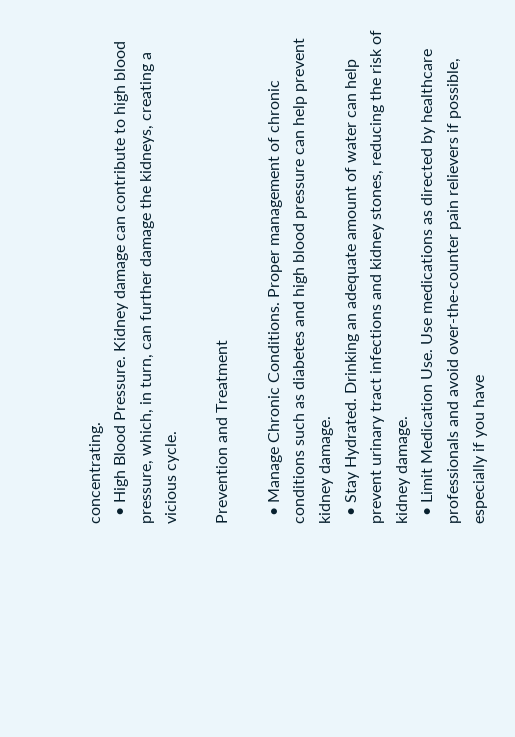concentrating.
  • High Blood Pressure. Kidney damage can contribute to high blood pressure, which, in turn, can further damage the kidneys, creating a vicious cycle.

Prevention and Treatment

  • Manage Chronic Conditions. Proper management of chronic conditions such as diabetes and high blood pressure can help prevent kidney damage.
  • Stay Hydrated. Drinking an adequate amount of water can help prevent urinary tract infections and kidney stones, reducing the risk of kidney damage.
  • Limit Medication Use. Use medications as directed by healthcare professionals and avoid over-the-counter pain relievers if possible, especially if you have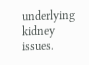underlying kidney issues.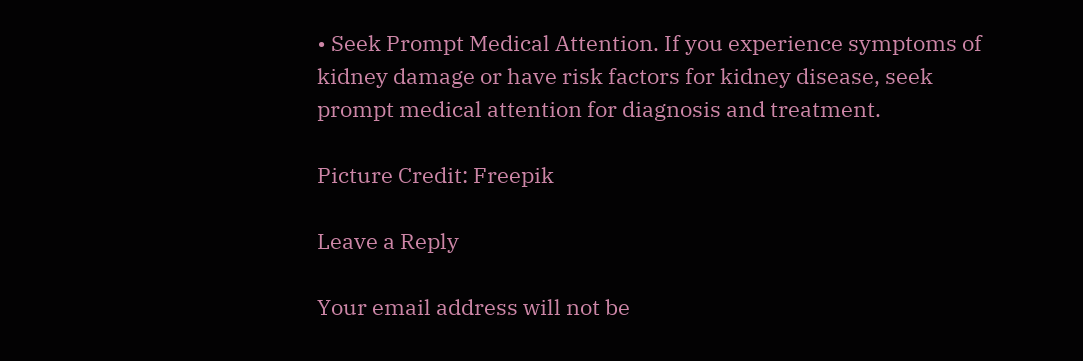• Seek Prompt Medical Attention. If you experience symptoms of kidney damage or have risk factors for kidney disease, seek prompt medical attention for diagnosis and treatment.

Picture Credit: Freepik

Leave a Reply

Your email address will not be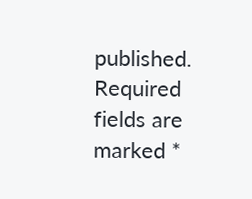published. Required fields are marked *